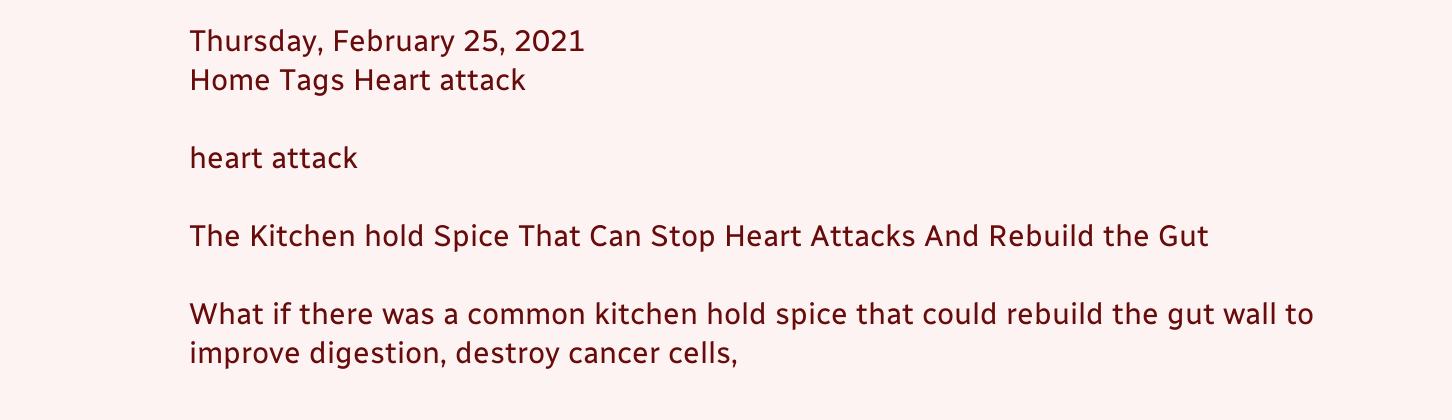Thursday, February 25, 2021
Home Tags Heart attack

heart attack

The Kitchen hold Spice That Can Stop Heart Attacks And Rebuild the Gut

What if there was a common kitchen hold spice that could rebuild the gut wall to improve digestion, destroy cancer cells,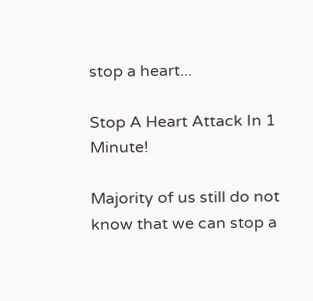stop a heart...

Stop A Heart Attack In 1 Minute!

Majority of us still do not know that we can stop a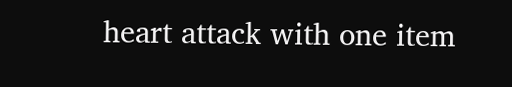heart attack with one item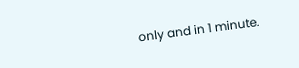only and in 1 minute.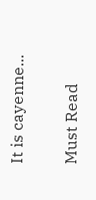It is cayenne...

Must Read